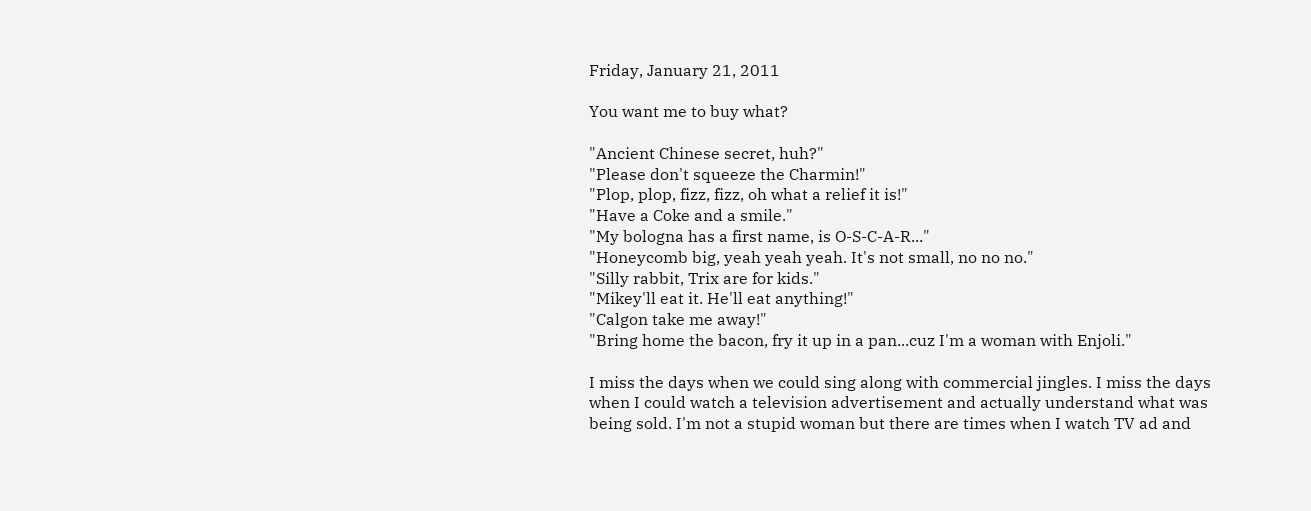Friday, January 21, 2011

You want me to buy what?

"Ancient Chinese secret, huh?"
"Please don't squeeze the Charmin!"
"Plop, plop, fizz, fizz, oh what a relief it is!"
"Have a Coke and a smile."
"My bologna has a first name, is O-S-C-A-R..."
"Honeycomb big, yeah yeah yeah. It's not small, no no no."
"Silly rabbit, Trix are for kids."
"Mikey'll eat it. He'll eat anything!"
"Calgon take me away!"
"Bring home the bacon, fry it up in a pan...cuz I'm a woman with Enjoli."

I miss the days when we could sing along with commercial jingles. I miss the days when I could watch a television advertisement and actually understand what was being sold. I'm not a stupid woman but there are times when I watch TV ad and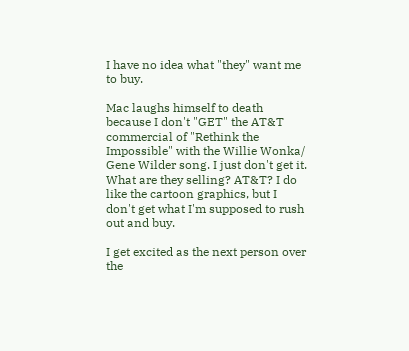I have no idea what "they" want me to buy.

Mac laughs himself to death because I don't "GET" the AT&T commercial of "Rethink the Impossible" with the Willie Wonka/ Gene Wilder song. I just don't get it. What are they selling? AT&T? I do like the cartoon graphics, but I don't get what I'm supposed to rush out and buy.

I get excited as the next person over the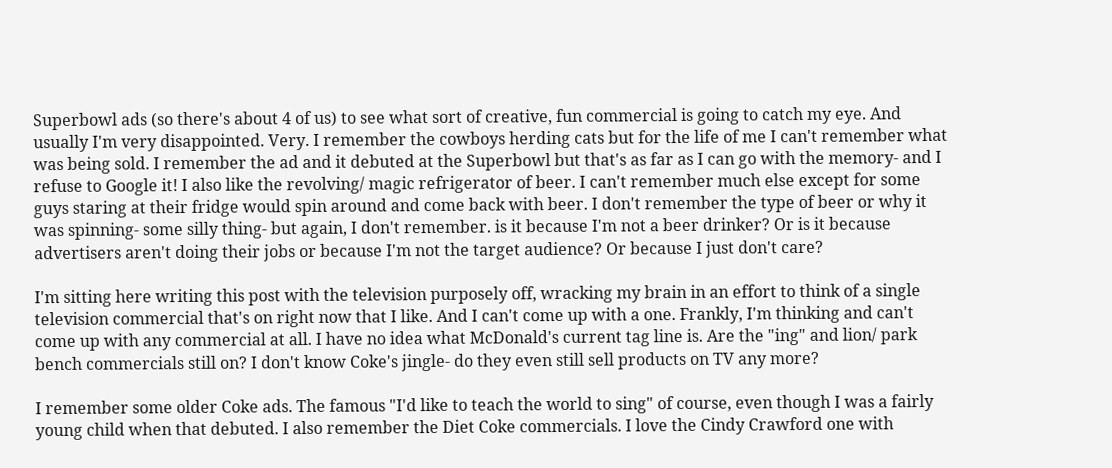Superbowl ads (so there's about 4 of us) to see what sort of creative, fun commercial is going to catch my eye. And usually I'm very disappointed. Very. I remember the cowboys herding cats but for the life of me I can't remember what was being sold. I remember the ad and it debuted at the Superbowl but that's as far as I can go with the memory- and I refuse to Google it! I also like the revolving/ magic refrigerator of beer. I can't remember much else except for some guys staring at their fridge would spin around and come back with beer. I don't remember the type of beer or why it was spinning- some silly thing- but again, I don't remember. is it because I'm not a beer drinker? Or is it because advertisers aren't doing their jobs or because I'm not the target audience? Or because I just don't care?

I'm sitting here writing this post with the television purposely off, wracking my brain in an effort to think of a single television commercial that's on right now that I like. And I can't come up with a one. Frankly, I'm thinking and can't come up with any commercial at all. I have no idea what McDonald's current tag line is. Are the "ing" and lion/ park bench commercials still on? I don't know Coke's jingle- do they even still sell products on TV any more?

I remember some older Coke ads. The famous "I'd like to teach the world to sing" of course, even though I was a fairly young child when that debuted. I also remember the Diet Coke commercials. I love the Cindy Crawford one with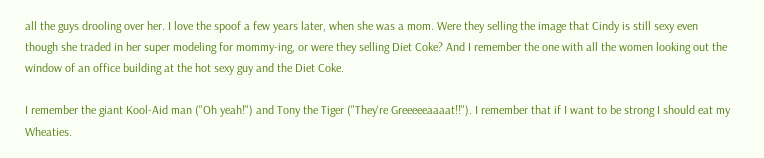all the guys drooling over her. I love the spoof a few years later, when she was a mom. Were they selling the image that Cindy is still sexy even though she traded in her super modeling for mommy-ing, or were they selling Diet Coke? And I remember the one with all the women looking out the window of an office building at the hot sexy guy and the Diet Coke.

I remember the giant Kool-Aid man ("Oh yeah!") and Tony the Tiger ("They're Greeeeeaaaat!!"). I remember that if I want to be strong I should eat my Wheaties.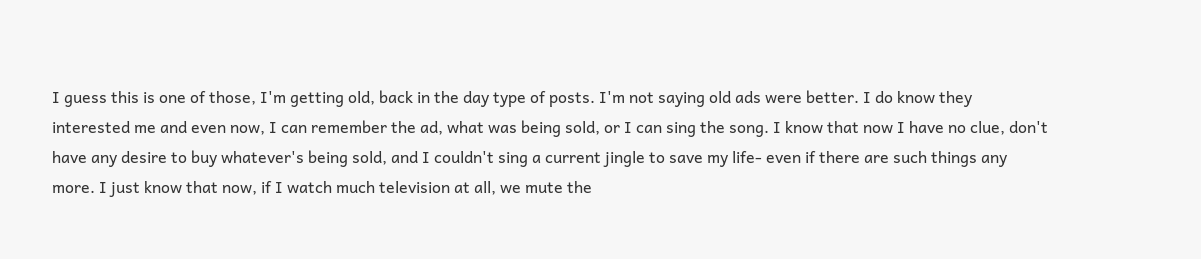I guess this is one of those, I'm getting old, back in the day type of posts. I'm not saying old ads were better. I do know they interested me and even now, I can remember the ad, what was being sold, or I can sing the song. I know that now I have no clue, don't have any desire to buy whatever's being sold, and I couldn't sing a current jingle to save my life- even if there are such things any more. I just know that now, if I watch much television at all, we mute the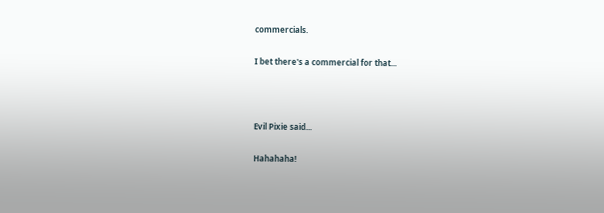commercials.

I bet there's a commercial for that...



Evil Pixie said...

Hahahaha!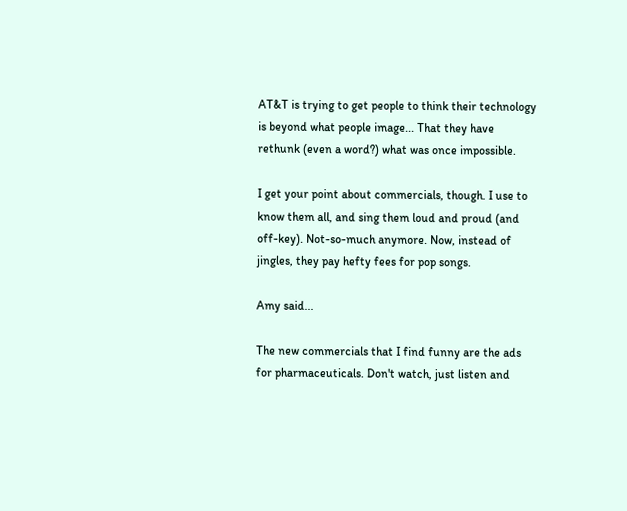AT&T is trying to get people to think their technology is beyond what people image... That they have rethunk (even a word?) what was once impossible.

I get your point about commercials, though. I use to know them all, and sing them loud and proud (and off-key). Not-so-much anymore. Now, instead of jingles, they pay hefty fees for pop songs.

Amy said...

The new commercials that I find funny are the ads for pharmaceuticals. Don't watch, just listen and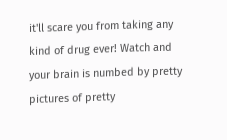it'll scare you from taking any kind of drug ever! Watch and your brain is numbed by pretty pictures of pretty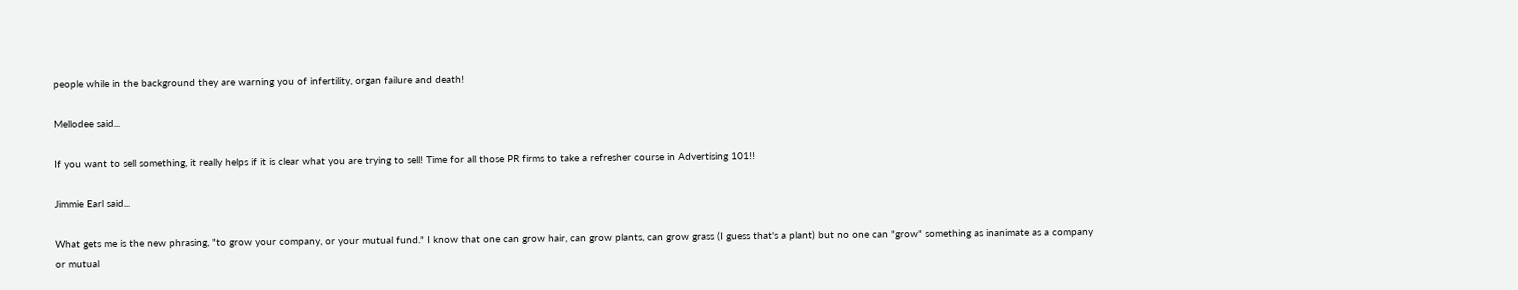people while in the background they are warning you of infertility, organ failure and death!

Mellodee said...

If you want to sell something, it really helps if it is clear what you are trying to sell! Time for all those PR firms to take a refresher course in Advertising 101!!

Jimmie Earl said...

What gets me is the new phrasing, "to grow your company, or your mutual fund." I know that one can grow hair, can grow plants, can grow grass (I guess that's a plant) but no one can "grow" something as inanimate as a company or mutual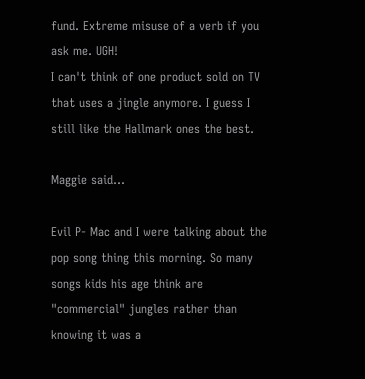fund. Extreme misuse of a verb if you ask me. UGH!
I can't think of one product sold on TV that uses a jingle anymore. I guess I still like the Hallmark ones the best.

Maggie said...

Evil P- Mac and I were talking about the pop song thing this morning. So many songs kids his age think are "commercial" jungles rather than knowing it was a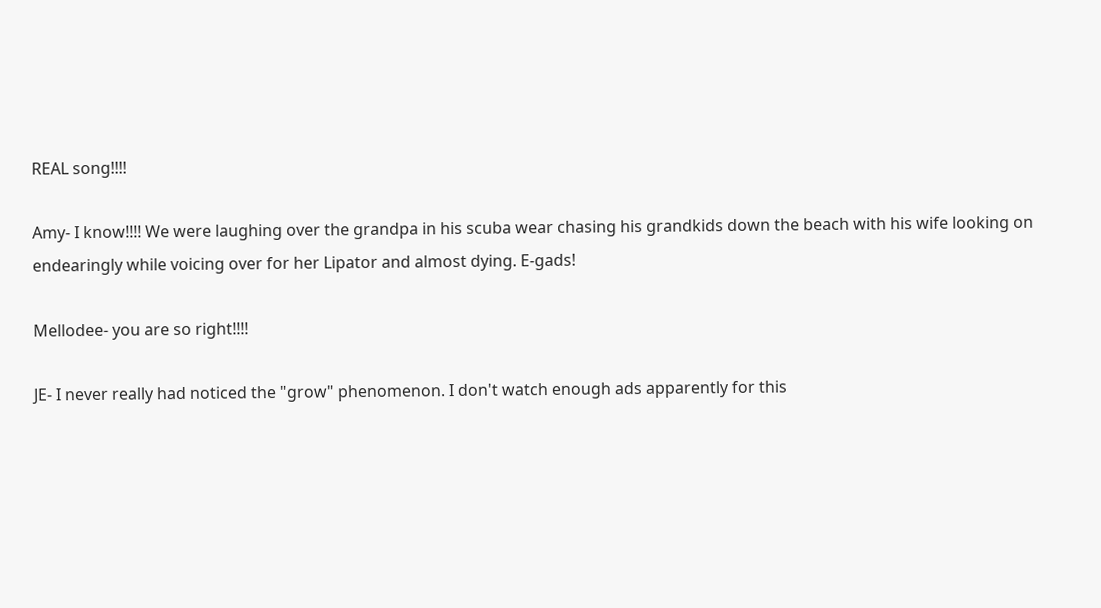REAL song!!!!

Amy- I know!!!! We were laughing over the grandpa in his scuba wear chasing his grandkids down the beach with his wife looking on endearingly while voicing over for her Lipator and almost dying. E-gads!

Mellodee- you are so right!!!!

JE- I never really had noticed the "grow" phenomenon. I don't watch enough ads apparently for this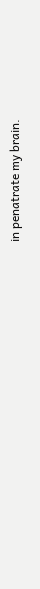in penatrate my brain.